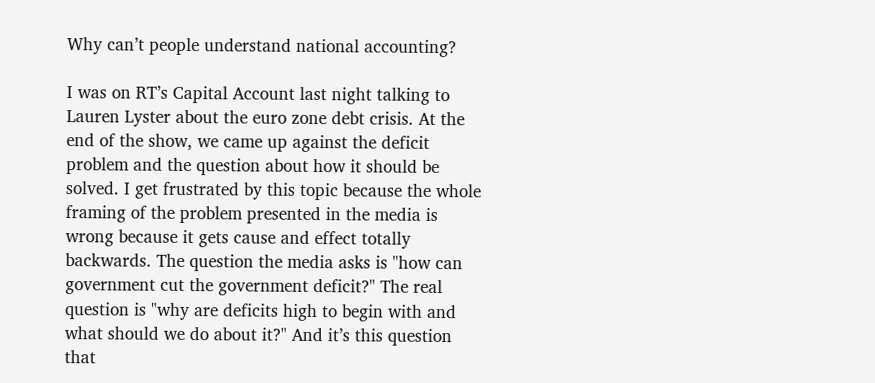Why can’t people understand national accounting?

I was on RT’s Capital Account last night talking to Lauren Lyster about the euro zone debt crisis. At the end of the show, we came up against the deficit problem and the question about how it should be solved. I get frustrated by this topic because the whole framing of the problem presented in the media is wrong because it gets cause and effect totally backwards. The question the media asks is "how can government cut the government deficit?" The real question is "why are deficits high to begin with and what should we do about it?" And it’s this question that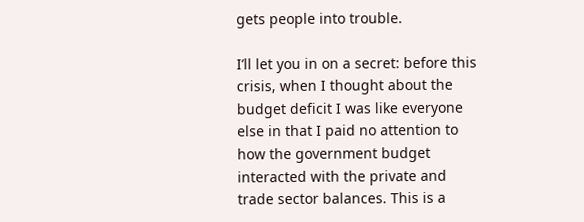gets people into trouble.

I’ll let you in on a secret: before this crisis, when I thought about the budget deficit I was like everyone else in that I paid no attention to how the government budget interacted with the private and trade sector balances. This is a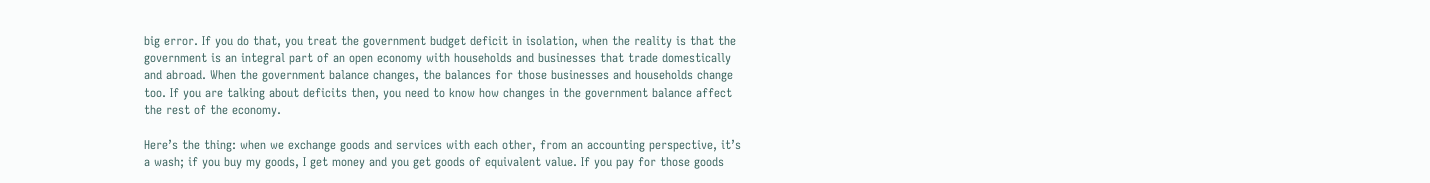big error. If you do that, you treat the government budget deficit in isolation, when the reality is that the government is an integral part of an open economy with households and businesses that trade domestically and abroad. When the government balance changes, the balances for those businesses and households change too. If you are talking about deficits then, you need to know how changes in the government balance affect the rest of the economy.

Here’s the thing: when we exchange goods and services with each other, from an accounting perspective, it’s a wash; if you buy my goods, I get money and you get goods of equivalent value. If you pay for those goods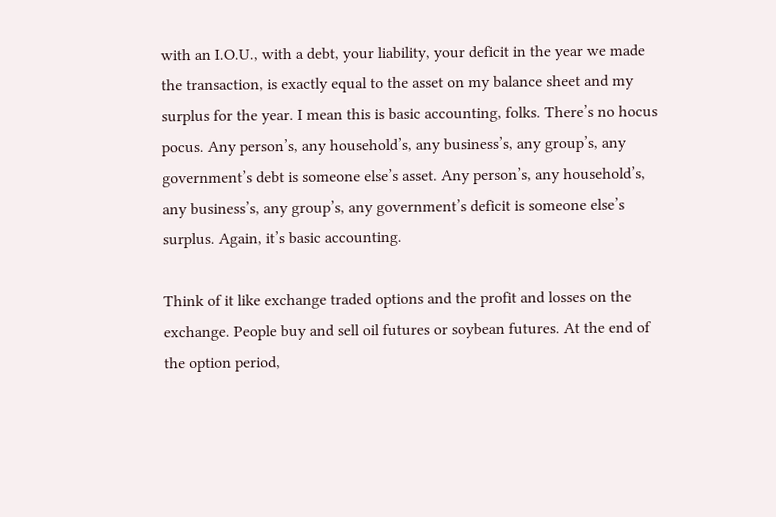with an I.O.U., with a debt, your liability, your deficit in the year we made the transaction, is exactly equal to the asset on my balance sheet and my surplus for the year. I mean this is basic accounting, folks. There’s no hocus pocus. Any person’s, any household’s, any business’s, any group’s, any government’s debt is someone else’s asset. Any person’s, any household’s, any business’s, any group’s, any government’s deficit is someone else’s surplus. Again, it’s basic accounting.

Think of it like exchange traded options and the profit and losses on the exchange. People buy and sell oil futures or soybean futures. At the end of the option period,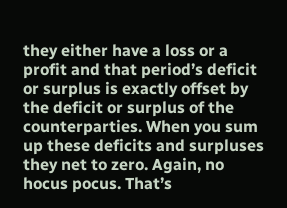they either have a loss or a profit and that period’s deficit or surplus is exactly offset by the deficit or surplus of the counterparties. When you sum up these deficits and surpluses they net to zero. Again, no hocus pocus. That’s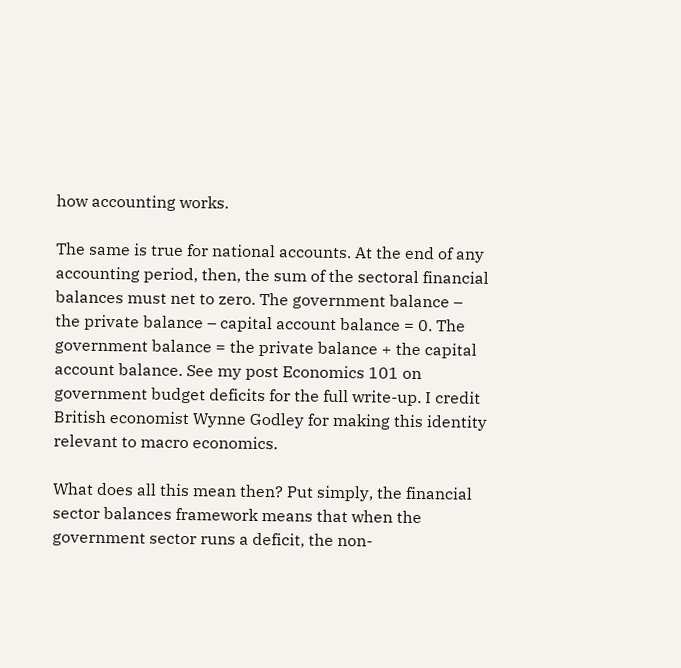how accounting works.

The same is true for national accounts. At the end of any accounting period, then, the sum of the sectoral financial balances must net to zero. The government balance – the private balance – capital account balance = 0. The government balance = the private balance + the capital account balance. See my post Economics 101 on government budget deficits for the full write-up. I credit British economist Wynne Godley for making this identity relevant to macro economics.

What does all this mean then? Put simply, the financial sector balances framework means that when the government sector runs a deficit, the non-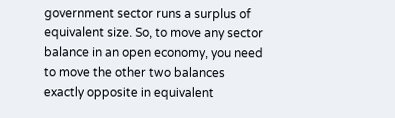government sector runs a surplus of equivalent size. So, to move any sector balance in an open economy, you need to move the other two balances exactly opposite in equivalent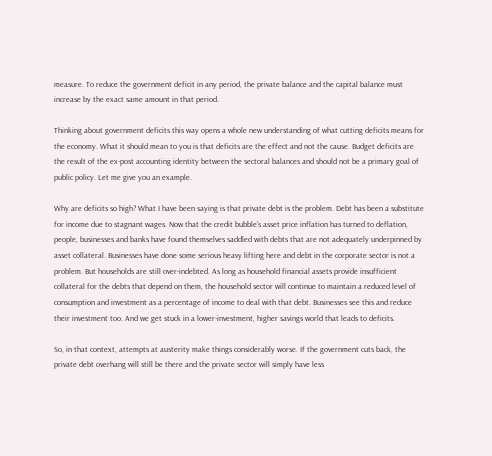measure. To reduce the government deficit in any period, the private balance and the capital balance must increase by the exact same amount in that period.

Thinking about government deficits this way opens a whole new understanding of what cutting deficits means for the economy. What it should mean to you is that deficits are the effect and not the cause. Budget deficits are the result of the ex-post accounting identity between the sectoral balances and should not be a primary goal of public policy. Let me give you an example.

Why are deficits so high? What I have been saying is that private debt is the problem. Debt has been a substitute for income due to stagnant wages. Now that the credit bubble’s asset price inflation has turned to deflation, people, businesses and banks have found themselves saddled with debts that are not adequately underpinned by asset collateral. Businesses have done some serious heavy lifting here and debt in the corporate sector is not a problem. But households are still over-indebted. As long as household financial assets provide insufficient collateral for the debts that depend on them, the household sector will continue to maintain a reduced level of consumption and investment as a percentage of income to deal with that debt. Businesses see this and reduce their investment too. And we get stuck in a lower-investment, higher savings world that leads to deficits.

So, in that context, attempts at austerity make things considerably worse. If the government cuts back, the private debt overhang will still be there and the private sector will simply have less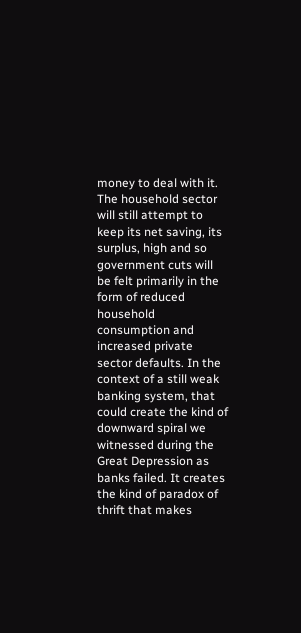money to deal with it. The household sector will still attempt to keep its net saving, its surplus, high and so government cuts will be felt primarily in the form of reduced household consumption and increased private sector defaults. In the context of a still weak banking system, that could create the kind of downward spiral we witnessed during the Great Depression as banks failed. It creates the kind of paradox of thrift that makes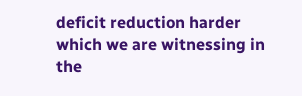deficit reduction harder which we are witnessing in the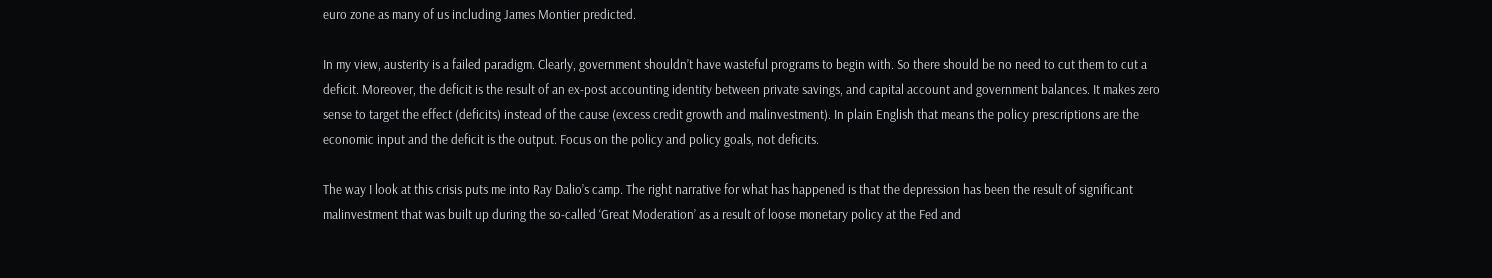euro zone as many of us including James Montier predicted.

In my view, austerity is a failed paradigm. Clearly, government shouldn’t have wasteful programs to begin with. So there should be no need to cut them to cut a deficit. Moreover, the deficit is the result of an ex-post accounting identity between private savings, and capital account and government balances. It makes zero sense to target the effect (deficits) instead of the cause (excess credit growth and malinvestment). In plain English that means the policy prescriptions are the economic input and the deficit is the output. Focus on the policy and policy goals, not deficits.

The way I look at this crisis puts me into Ray Dalio’s camp. The right narrative for what has happened is that the depression has been the result of significant malinvestment that was built up during the so-called ‘Great Moderation’ as a result of loose monetary policy at the Fed and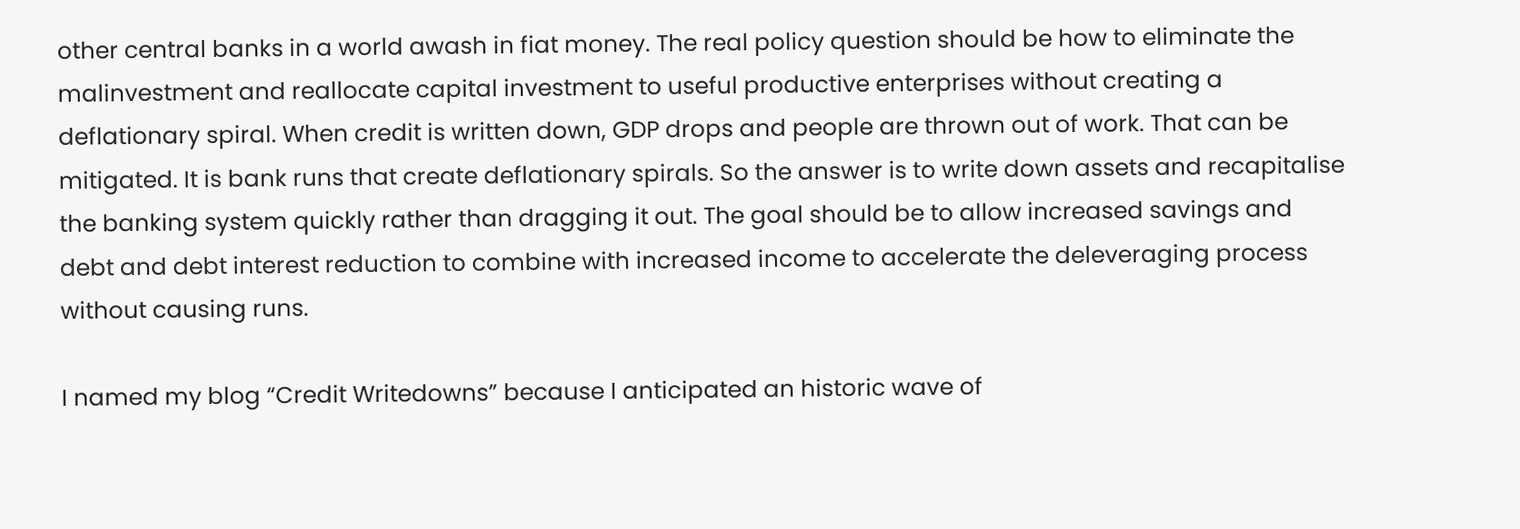other central banks in a world awash in fiat money. The real policy question should be how to eliminate the malinvestment and reallocate capital investment to useful productive enterprises without creating a deflationary spiral. When credit is written down, GDP drops and people are thrown out of work. That can be mitigated. It is bank runs that create deflationary spirals. So the answer is to write down assets and recapitalise the banking system quickly rather than dragging it out. The goal should be to allow increased savings and debt and debt interest reduction to combine with increased income to accelerate the deleveraging process without causing runs.

I named my blog “Credit Writedowns” because I anticipated an historic wave of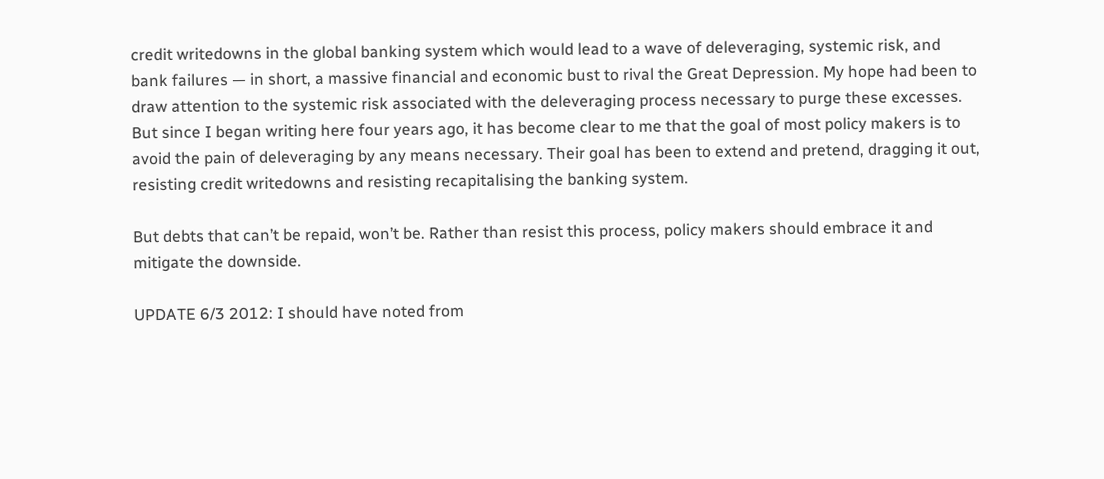credit writedowns in the global banking system which would lead to a wave of deleveraging, systemic risk, and bank failures — in short, a massive financial and economic bust to rival the Great Depression. My hope had been to draw attention to the systemic risk associated with the deleveraging process necessary to purge these excesses. But since I began writing here four years ago, it has become clear to me that the goal of most policy makers is to avoid the pain of deleveraging by any means necessary. Their goal has been to extend and pretend, dragging it out, resisting credit writedowns and resisting recapitalising the banking system.

But debts that can’t be repaid, won’t be. Rather than resist this process, policy makers should embrace it and mitigate the downside.

UPDATE 6/3 2012: I should have noted from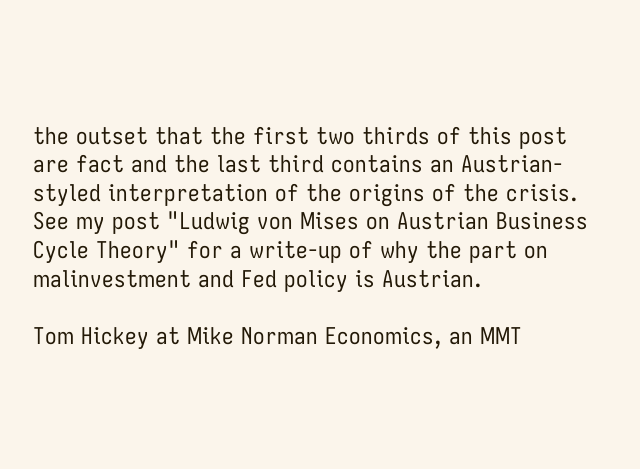the outset that the first two thirds of this post are fact and the last third contains an Austrian-styled interpretation of the origins of the crisis. See my post "Ludwig von Mises on Austrian Business Cycle Theory" for a write-up of why the part on malinvestment and Fed policy is Austrian.

Tom Hickey at Mike Norman Economics, an MMT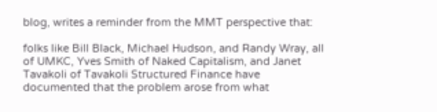blog, writes a reminder from the MMT perspective that:

folks like Bill Black, Michael Hudson, and Randy Wray, all of UMKC, Yves Smith of Naked Capitalism, and Janet Tavakoli of Tavakoli Structured Finance have documented that the problem arose from what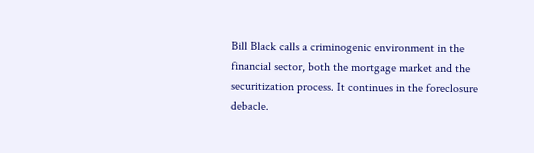Bill Black calls a criminogenic environment in the financial sector, both the mortgage market and the securitization process. It continues in the foreclosure debacle.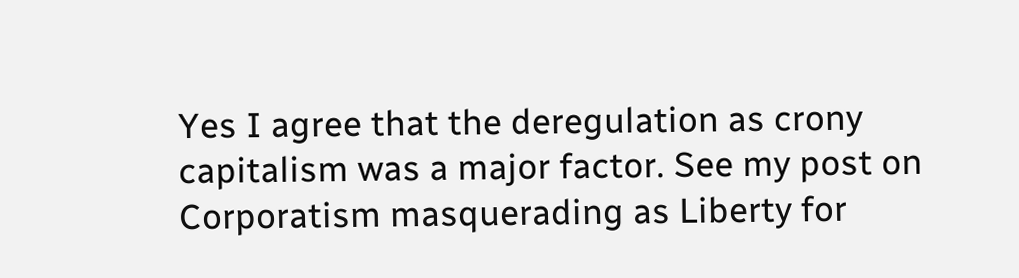Yes I agree that the deregulation as crony capitalism was a major factor. See my post on Corporatism masquerading as Liberty for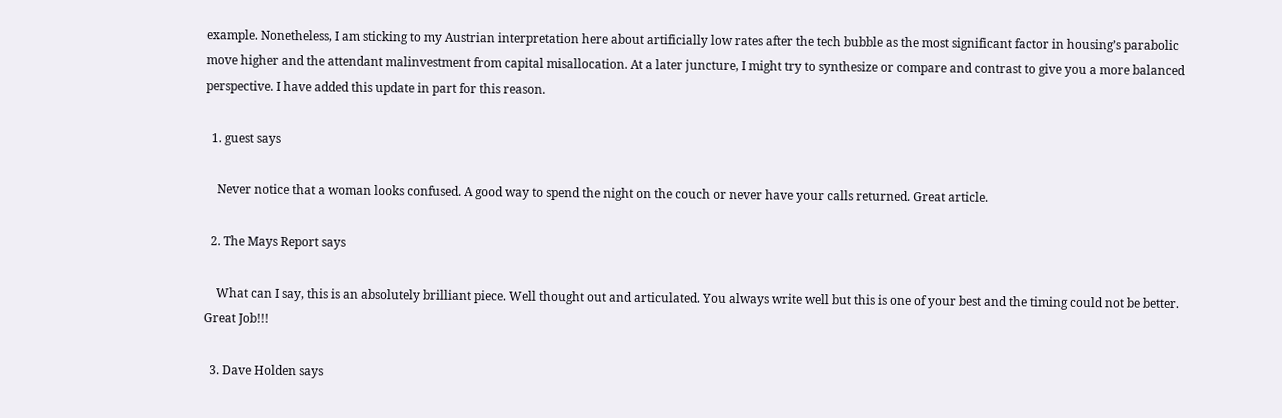example. Nonetheless, I am sticking to my Austrian interpretation here about artificially low rates after the tech bubble as the most significant factor in housing’s parabolic move higher and the attendant malinvestment from capital misallocation. At a later juncture, I might try to synthesize or compare and contrast to give you a more balanced perspective. I have added this update in part for this reason.

  1. guest says

    Never notice that a woman looks confused. A good way to spend the night on the couch or never have your calls returned. Great article.

  2. The Mays Report says

    What can I say, this is an absolutely brilliant piece. Well thought out and articulated. You always write well but this is one of your best and the timing could not be better. Great Job!!!

  3. Dave Holden says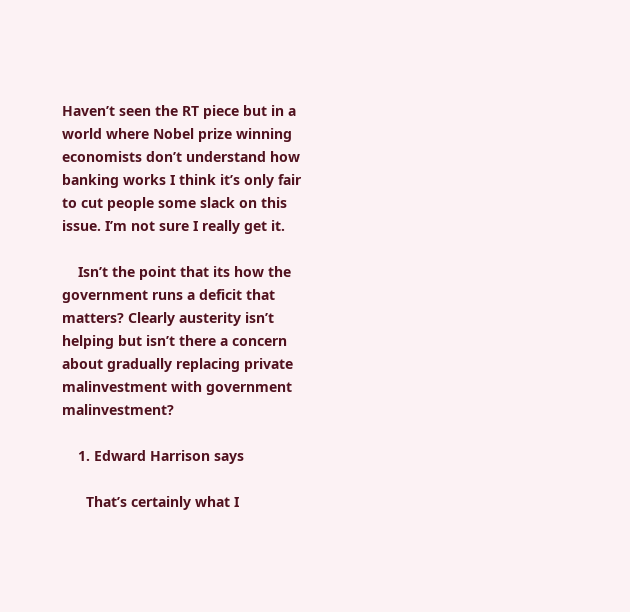Haven’t seen the RT piece but in a world where Nobel prize winning economists don’t understand how banking works I think it’s only fair to cut people some slack on this issue. I’m not sure I really get it.

    Isn’t the point that its how the government runs a deficit that matters? Clearly austerity isn’t helping but isn’t there a concern about gradually replacing private malinvestment with government malinvestment?

    1. Edward Harrison says

      That’s certainly what I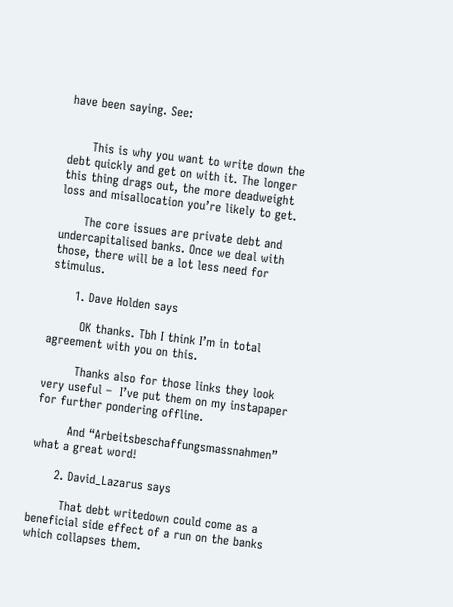have been saying. See:


      This is why you want to write down the debt quickly and get on with it. The longer this thing drags out, the more deadweight loss and misallocation you’re likely to get.

      The core issues are private debt and undercapitalised banks. Once we deal with those, there will be a lot less need for stimulus.

      1. Dave Holden says

        OK thanks. Tbh I think I’m in total agreement with you on this.

        Thanks also for those links they look very useful –  I’ve put them on my instapaper for further pondering offline.

        And “Arbeitsbeschaffungsmassnahmen” what a great word!

      2. David_Lazarus says

        That debt writedown could come as a beneficial side effect of a run on the banks which collapses them.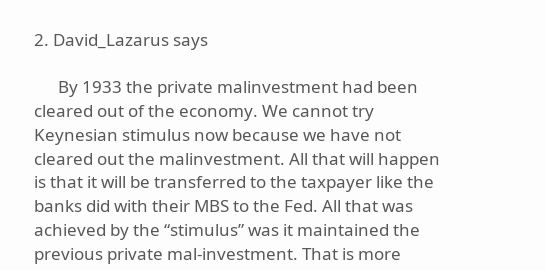2. David_Lazarus says

      By 1933 the private malinvestment had been cleared out of the economy. We cannot try Keynesian stimulus now because we have not cleared out the malinvestment. All that will happen is that it will be transferred to the taxpayer like the banks did with their MBS to the Fed. All that was achieved by the “stimulus” was it maintained the previous private mal-investment. That is more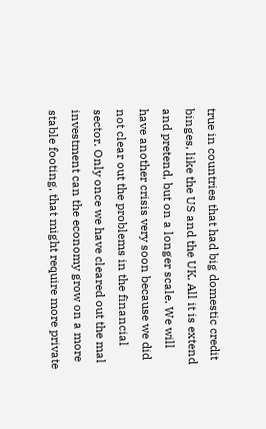true in countries that had big domestic credit binges, like the US and the UK. All it is extend and pretend, but on a longer scale. We will have another crisis very soon because we did not clear out the problems in the financial sector. Only once we have cleared out the mal investment can the economy grow on a more stable footing, that might require more private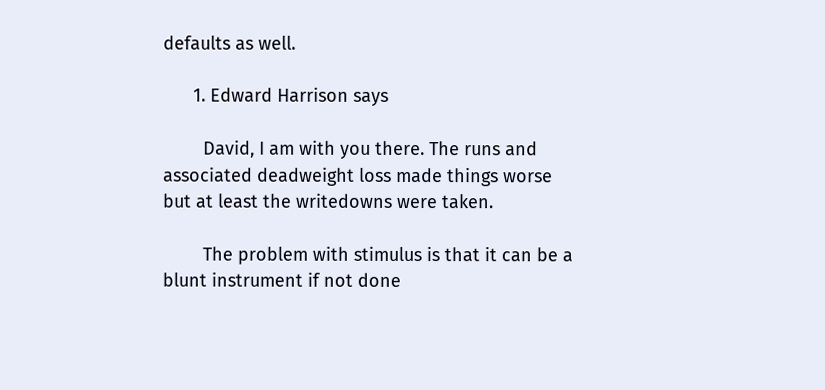defaults as well.

      1. Edward Harrison says

        David, I am with you there. The runs and associated deadweight loss made things worse but at least the writedowns were taken.

        The problem with stimulus is that it can be a blunt instrument if not done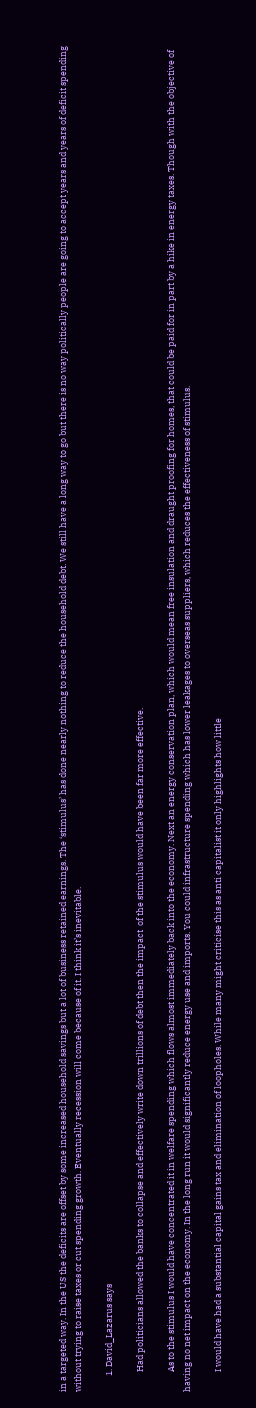in a targeted way. In the US the deficits are offset by some increased household savings but a lot of business retained earnings. The ‘stimulus’ has done nearly nothing to reduce the household debt. We still have a long way to go but there is no way politically people are going to accept years and years of deficit spending without trying to raise taxes or cut spending growth. Eventually recession will come because of it. I think it’s inevitable.

        1. David_Lazarus says

          Had politicians allowed the banks to collapse and effectively write down trillions of debt then the impact  of the stimulus would have been far more effective.

          As to the stimulus I would have concentrated it in welfare spending which flows almost immediately back into the economy. Next an energy conservation plan, which would mean free insulation and draught proofing for homes, that could be paid for in part by a hike in energy taxes. Though with the objective of having no net impact on the economy. In the long run it would significantly reduce energy use and imports. You could infrastructure spending which has lower leakages to overseas suppliers, which reduces the effectiveness of stimulus.

          I would have had a substantial capital gains tax and elimination of loopholes. While many might criticise this as anti capitalist it only highlights how little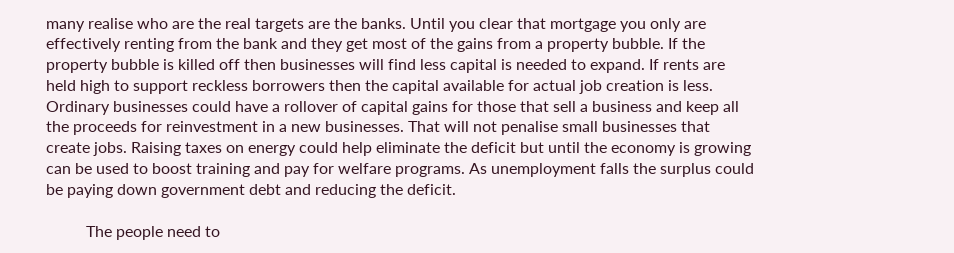many realise who are the real targets are the banks. Until you clear that mortgage you only are effectively renting from the bank and they get most of the gains from a property bubble. If the property bubble is killed off then businesses will find less capital is needed to expand. If rents are held high to support reckless borrowers then the capital available for actual job creation is less. Ordinary businesses could have a rollover of capital gains for those that sell a business and keep all the proceeds for reinvestment in a new businesses. That will not penalise small businesses that create jobs. Raising taxes on energy could help eliminate the deficit but until the economy is growing can be used to boost training and pay for welfare programs. As unemployment falls the surplus could be paying down government debt and reducing the deficit.

          The people need to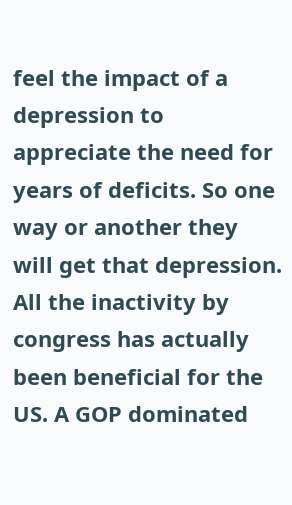feel the impact of a depression to appreciate the need for years of deficits. So one way or another they will get that depression. All the inactivity by congress has actually been beneficial for the US. A GOP dominated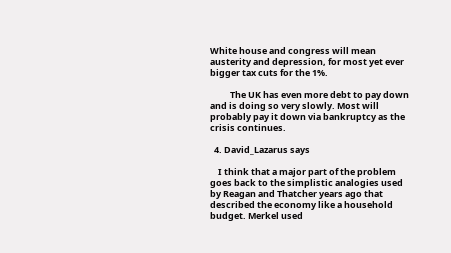White house and congress will mean austerity and depression, for most yet ever bigger tax cuts for the 1%.

          The UK has even more debt to pay down and is doing so very slowly. Most will probably pay it down via bankruptcy as the crisis continues.

  4. David_Lazarus says

    I think that a major part of the problem goes back to the simplistic analogies used by Reagan and Thatcher years ago that described the economy like a household budget. Merkel used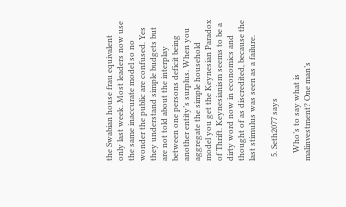the Swabian house frau equivalent only last week. Most leaders now use the same inaccurate model so no wonder the public are confused. Yes they understand simple budgets but are not told about the interplay between one persons deficit being another entity’s surplus. When you aggregate the simple household model you get the Keynesian Paradox of Thrift. Keynesianism seems to be a dirty word now in economics and thought of as discredited, because the last stimulus was seen as a failure.

  5. Seth2077 says

    Who’s to say what is malinvestment? One man’s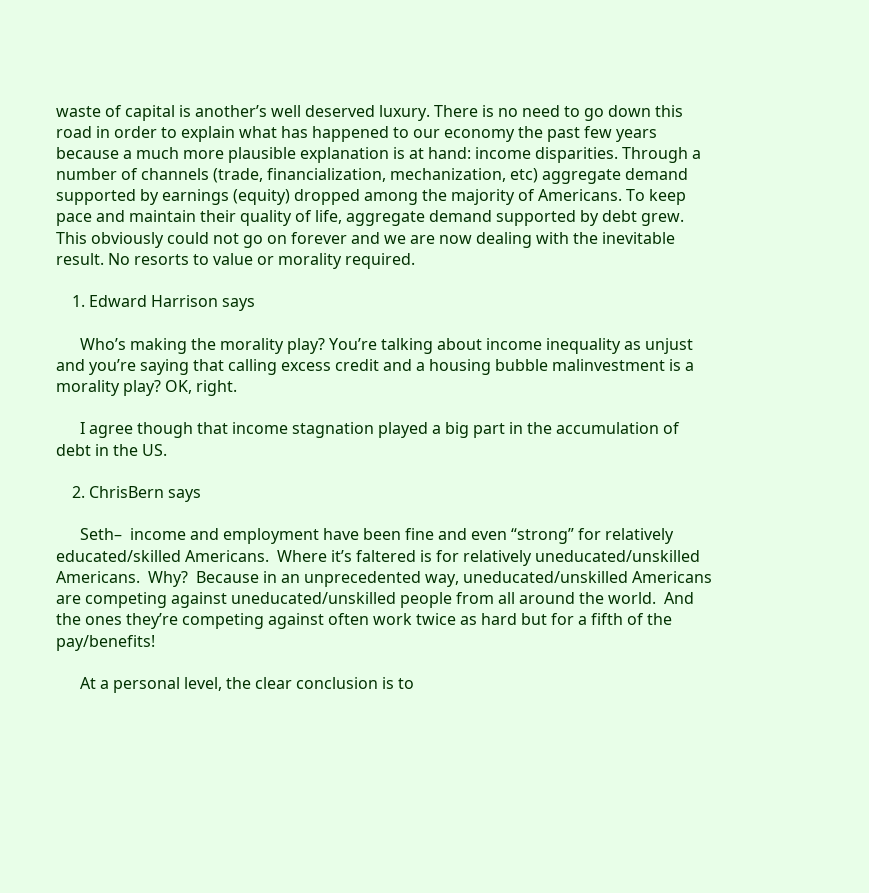waste of capital is another’s well deserved luxury. There is no need to go down this road in order to explain what has happened to our economy the past few years because a much more plausible explanation is at hand: income disparities. Through a number of channels (trade, financialization, mechanization, etc) aggregate demand supported by earnings (equity) dropped among the majority of Americans. To keep pace and maintain their quality of life, aggregate demand supported by debt grew. This obviously could not go on forever and we are now dealing with the inevitable result. No resorts to value or morality required.

    1. Edward Harrison says

      Who’s making the morality play? You’re talking about income inequality as unjust and you’re saying that calling excess credit and a housing bubble malinvestment is a morality play? OK, right.

      I agree though that income stagnation played a big part in the accumulation of debt in the US.

    2. ChrisBern says

      Seth–  income and employment have been fine and even “strong” for relatively educated/skilled Americans.  Where it’s faltered is for relatively uneducated/unskilled Americans.  Why?  Because in an unprecedented way, uneducated/unskilled Americans are competing against uneducated/unskilled people from all around the world.  And the ones they’re competing against often work twice as hard but for a fifth of the pay/benefits!

      At a personal level, the clear conclusion is to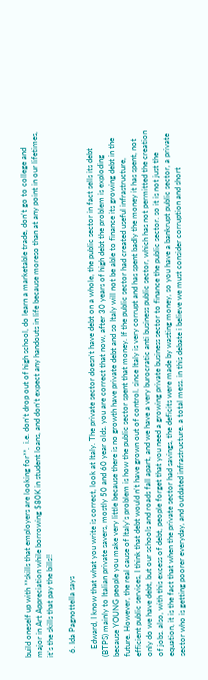build oneself up with **skills that employers are looking for**.  i.e. don’t drop out of high school, do learn a marketable trade, don’t go to college and major in Art Appreciation while borrowing $80K in student loans, and don’t expect any handouts in life because moreso than at any point in our lifetimes, it’s the skills that pay the bills!!

  6. Ida Pagnottella says

    Edward, I know that what you write is correct, look at Italy. The private sector doesn’t have debt on a whole, the public sector in fact sells its debt (BTPS) mainly to Italian private savers, mostly 50 and 60 year olds. you are correct that now, after 30 years of high debt the problem is exploding because YOUNG people you make very little because there is no growth have private debt and so Italy will not be able to finance its growing debt in the future. However, the real cause of Italy’s problem is how the public sector spent that money. If the public sector had created useful infrastructure, efficient public services, I think that debt would n’t have grown out of control. since Italy is very corrupt and has spent badly the money it has spent, not only do we have debt, but our schools and roads fall apart, and we have a very burocratic anti business public sector, which has not permitted the creation of jobs. also, with this excess of debt, people forget that you need a growing private business sector to finance the public sector. so it is not just the equation, it is the fact that when the private sector had savings, the deficits were made by wasting money, so you have a bankrupt public sector, a private sector who is getting poorer everyday, and outdated infrastructure. a total mess. in this debate i believe we must consider corruption and short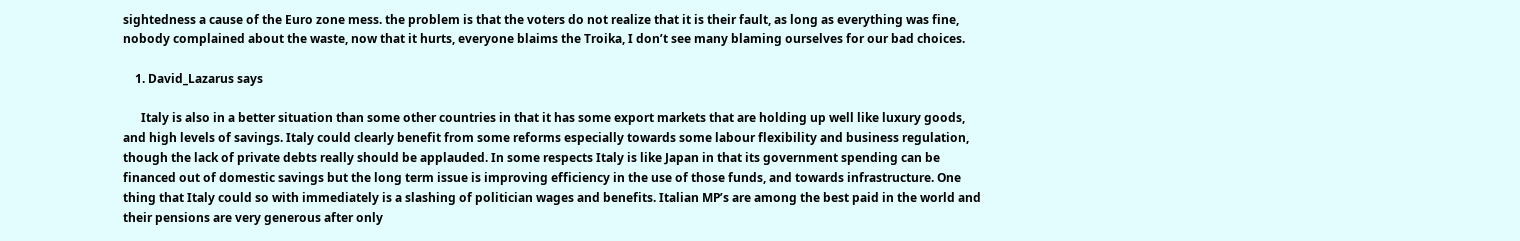sightedness a cause of the Euro zone mess. the problem is that the voters do not realize that it is their fault, as long as everything was fine, nobody complained about the waste, now that it hurts, everyone blaims the Troika, I don’t see many blaming ourselves for our bad choices.

    1. David_Lazarus says

      Italy is also in a better situation than some other countries in that it has some export markets that are holding up well like luxury goods, and high levels of savings. Italy could clearly benefit from some reforms especially towards some labour flexibility and business regulation, though the lack of private debts really should be applauded. In some respects Italy is like Japan in that its government spending can be financed out of domestic savings but the long term issue is improving efficiency in the use of those funds, and towards infrastructure. One thing that Italy could so with immediately is a slashing of politician wages and benefits. Italian MP’s are among the best paid in the world and their pensions are very generous after only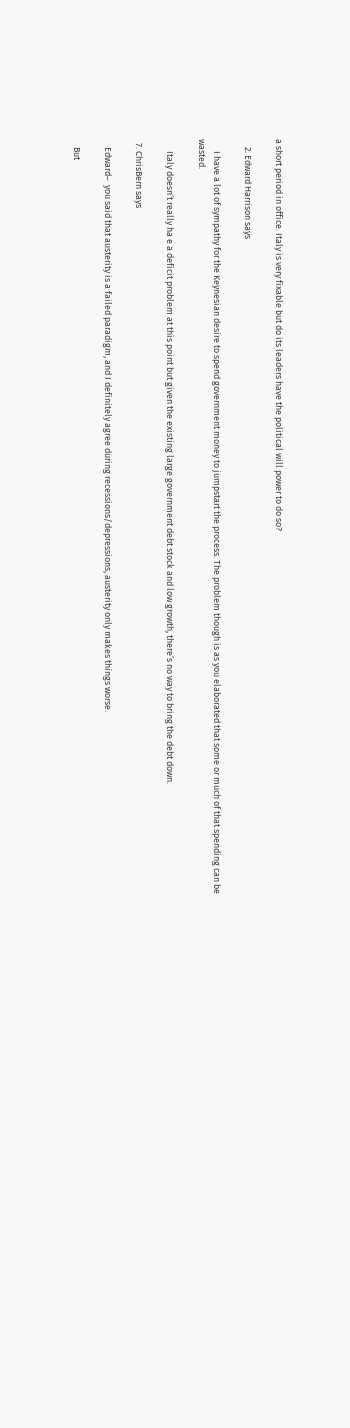a short period in office. Italy is very fixable but do its leaders have the political will power to do so?

    2. Edward Harrison says

      I have a lot of sympathy for the Keynesian desire to spend government money to jumpstart the process. The problem though is as you elaborated that some or much of that spending can be wasted.

      Italy doesn’t really ha e a deficit problem at this point but given the existing large government debt stock and low growth, there’s no way to bring the debt down.

  7. ChrisBern says

    Edward–  you said that austerity is a failed paradigm, and I definitely agree during recessions/depressions, austerity only makes things worse.

    But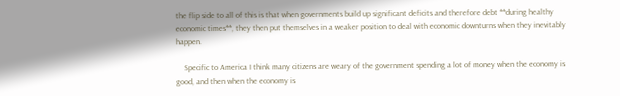the flip side to all of this is that when governments build up significant deficits and therefore debt **during healthy economic times**, they then put themselves in a weaker position to deal with economic downturns when they inevitably happen.

    Specific to America I think many citizens are weary of the government spending a lot of money when the economy is good, and then when the economy is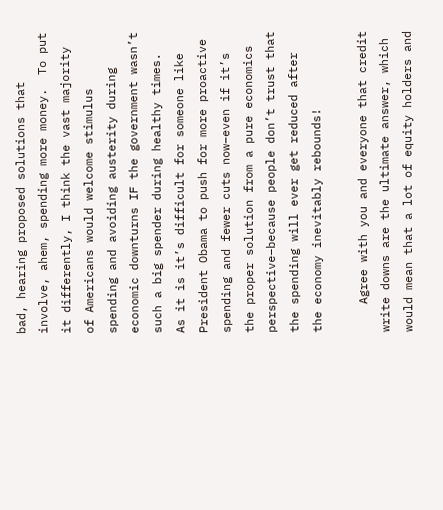bad, hearing proposed solutions that involve, ahem, spending more money.  To put it differently, I think the vast majority of Americans would welcome stimulus spending and avoiding austerity during economic downturns IF the government wasn’t such a big spender during healthy times.  As it is it’s difficult for someone like President Obama to push for more proactive spending and fewer cuts now–even if it’s the proper solution from a pure economics perspective–because people don’t trust that the spending will ever get reduced after the economy inevitably rebounds!

    Agree with you and everyone that credit write downs are the ultimate answer, which would mean that a lot of equity holders and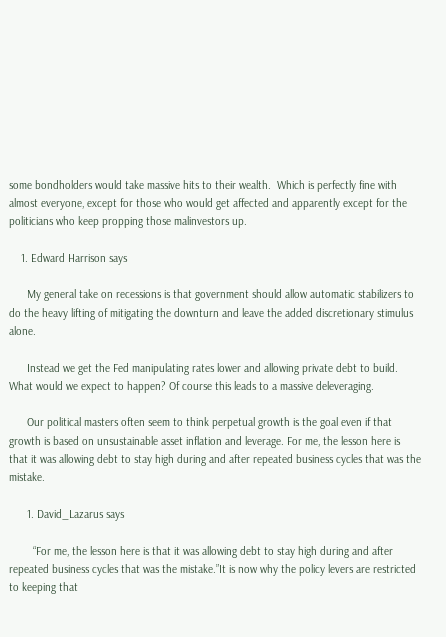some bondholders would take massive hits to their wealth.  Which is perfectly fine with almost everyone, except for those who would get affected and apparently except for the politicians who keep propping those malinvestors up.

    1. Edward Harrison says

      My general take on recessions is that government should allow automatic stabilizers to do the heavy lifting of mitigating the downturn and leave the added discretionary stimulus alone.

      Instead we get the Fed manipulating rates lower and allowing private debt to build. What would we expect to happen? Of course this leads to a massive deleveraging.

      Our political masters often seem to think perpetual growth is the goal even if that growth is based on unsustainable asset inflation and leverage. For me, the lesson here is that it was allowing debt to stay high during and after repeated business cycles that was the mistake.

      1. David_Lazarus says

        “For me, the lesson here is that it was allowing debt to stay high during and after repeated business cycles that was the mistake.”It is now why the policy levers are restricted to keeping that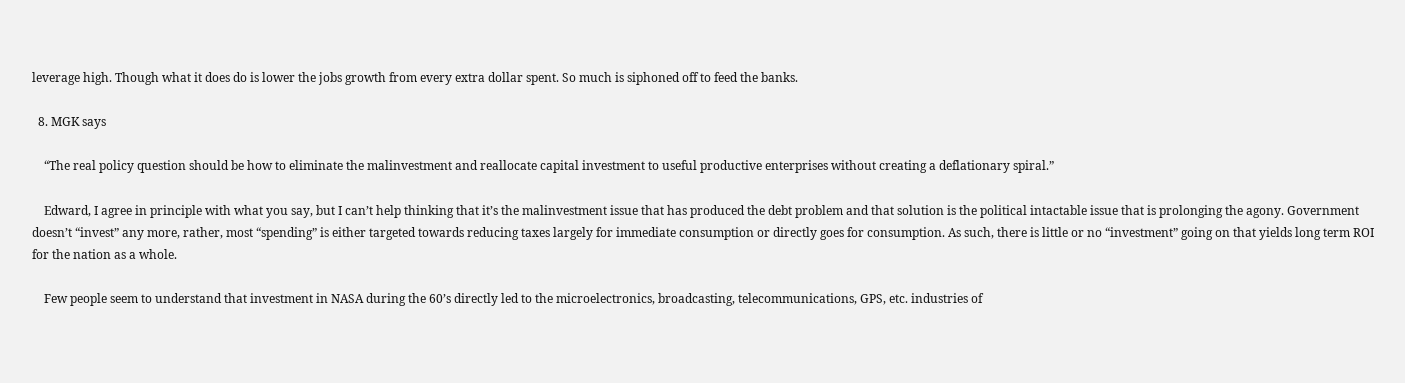leverage high. Though what it does do is lower the jobs growth from every extra dollar spent. So much is siphoned off to feed the banks.

  8. MGK says

    “The real policy question should be how to eliminate the malinvestment and reallocate capital investment to useful productive enterprises without creating a deflationary spiral.”

    Edward, I agree in principle with what you say, but I can’t help thinking that it’s the malinvestment issue that has produced the debt problem and that solution is the political intactable issue that is prolonging the agony. Government doesn’t “invest” any more, rather, most “spending” is either targeted towards reducing taxes largely for immediate consumption or directly goes for consumption. As such, there is little or no “investment” going on that yields long term ROI for the nation as a whole.

    Few people seem to understand that investment in NASA during the 60’s directly led to the microelectronics, broadcasting, telecommunications, GPS, etc. industries of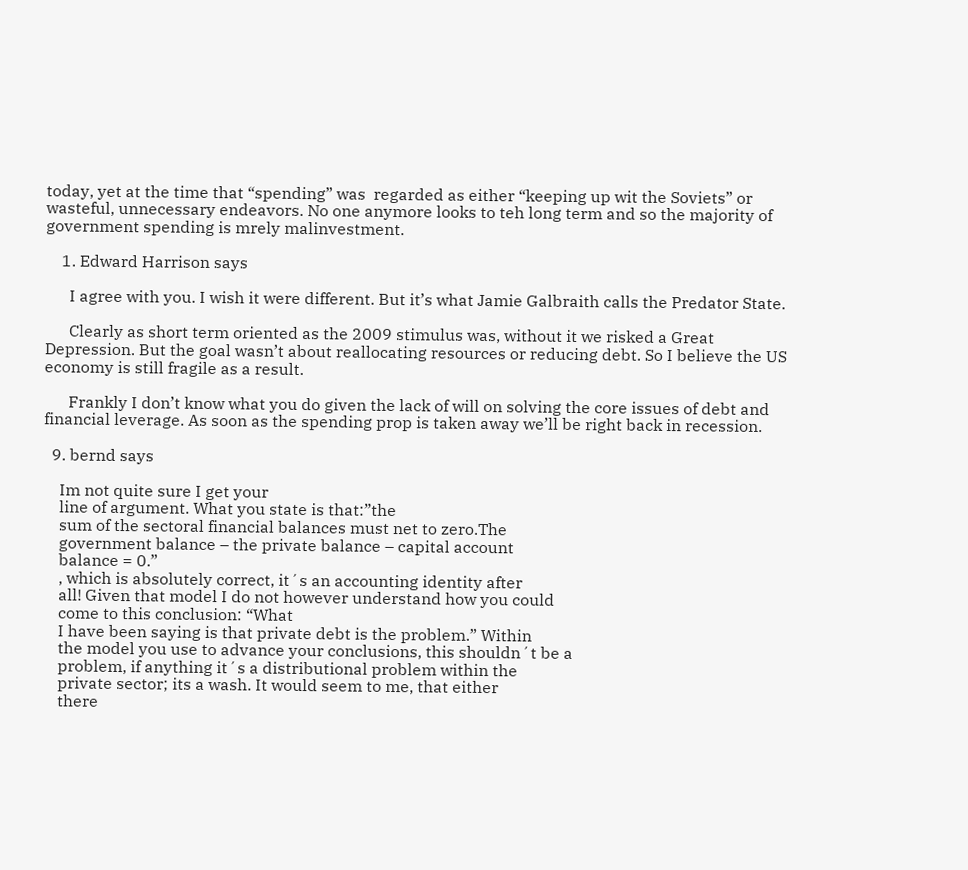today, yet at the time that “spending” was  regarded as either “keeping up wit the Soviets” or wasteful, unnecessary endeavors. No one anymore looks to teh long term and so the majority of government spending is mrely malinvestment.

    1. Edward Harrison says

      I agree with you. I wish it were different. But it’s what Jamie Galbraith calls the Predator State.

      Clearly as short term oriented as the 2009 stimulus was, without it we risked a Great Depression. But the goal wasn’t about reallocating resources or reducing debt. So I believe the US economy is still fragile as a result.

      Frankly I don’t know what you do given the lack of will on solving the core issues of debt and financial leverage. As soon as the spending prop is taken away we’ll be right back in recession.

  9. bernd says

    Im not quite sure I get your
    line of argument. What you state is that:”the
    sum of the sectoral financial balances must net to zero.The
    government balance – the private balance – capital account
    balance = 0.”
    , which is absolutely correct, it´s an accounting identity after
    all! Given that model I do not however understand how you could
    come to this conclusion: “What
    I have been saying is that private debt is the problem.” Within
    the model you use to advance your conclusions, this shouldn´t be a
    problem, if anything it´s a distributional problem within the
    private sector; its a wash. It would seem to me, that either
    there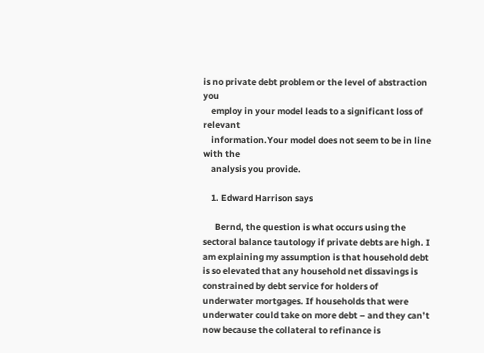is no private debt problem or the level of abstraction you
    employ in your model leads to a significant loss of relevant
    information.Your model does not seem to be in line with the
    analysis you provide.

    1. Edward Harrison says

      Bernd, the question is what occurs using the sectoral balance tautology if private debts are high. I am explaining my assumption is that household debt is so elevated that any household net dissavings is constrained by debt service for holders of underwater mortgages. If households that were underwater could take on more debt – and they can’t now because the collateral to refinance is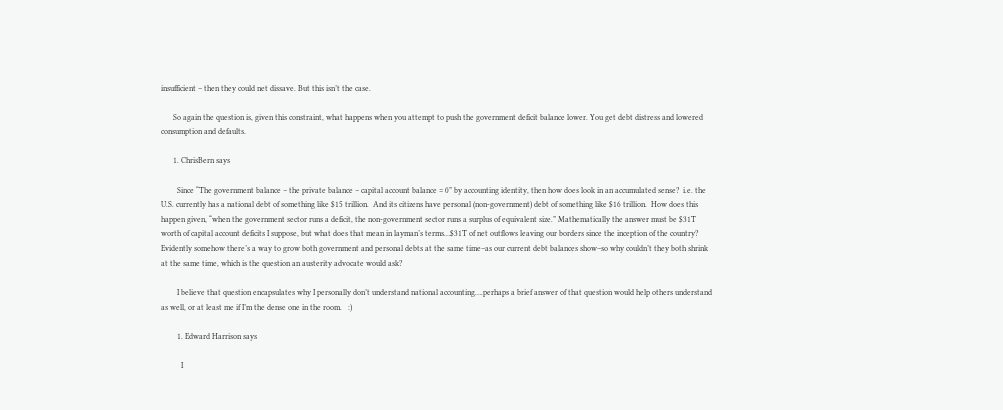insufficient – then they could net dissave. But this isn’t the case.

      So again the question is, given this constraint, what happens when you attempt to push the government deficit balance lower. You get debt distress and lowered consumption and defaults.

      1. ChrisBern says

        Since “The government balance – the private balance – capital account balance = 0” by accounting identity, then how does look in an accumulated sense?  i.e. the U.S. currently has a national debt of something like $15 trillion.  And its citizens have personal (non-government) debt of something like $16 trillion.  How does this happen given, “when the government sector runs a deficit, the non-government sector runs a surplus of equivalent size.” Mathematically the answer must be $31T worth of capital account deficits I suppose, but what does that mean in layman’s terms…$31T of net outflows leaving our borders since the inception of the country?  Evidently somehow there’s a way to grow both government and personal debts at the same time–as our current debt balances show–so why couldn’t they both shrink at the same time, which is the question an austerity advocate would ask?

        I believe that question encapsulates why I personally don’t understand national accounting….perhaps a brief answer of that question would help others understand as well, or at least me if I’m the dense one in the room.   :)

        1. Edward Harrison says

          I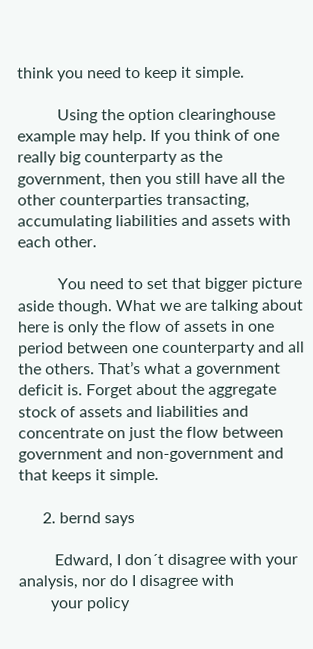think you need to keep it simple.

          Using the option clearinghouse example may help. If you think of one really big counterparty as the government, then you still have all the other counterparties transacting, accumulating liabilities and assets with each other.

          You need to set that bigger picture aside though. What we are talking about here is only the flow of assets in one period between one counterparty and all the others. That’s what a government deficit is. Forget about the aggregate stock of assets and liabilities and concentrate on just the flow between government and non-government and that keeps it simple.

      2. bernd says

         Edward, I don´t disagree with your analysis, nor do I disagree with
        your policy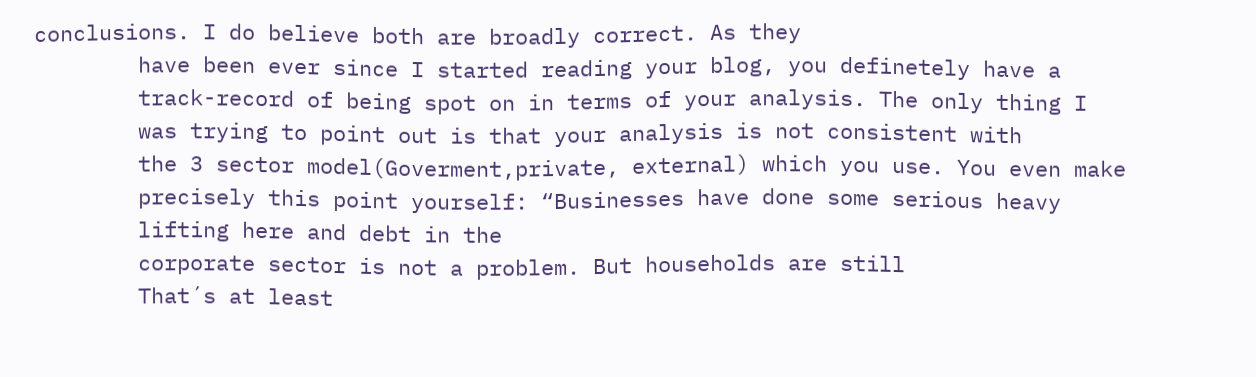conclusions. I do believe both are broadly correct. As they
        have been ever since I started reading your blog, you definetely have a
        track-record of being spot on in terms of your analysis. The only thing I
        was trying to point out is that your analysis is not consistent with
        the 3 sector model(Goverment,private, external) which you use. You even make
        precisely this point yourself: “Businesses have done some serious heavy
        lifting here and debt in the
        corporate sector is not a problem. But households are still
        That´s at least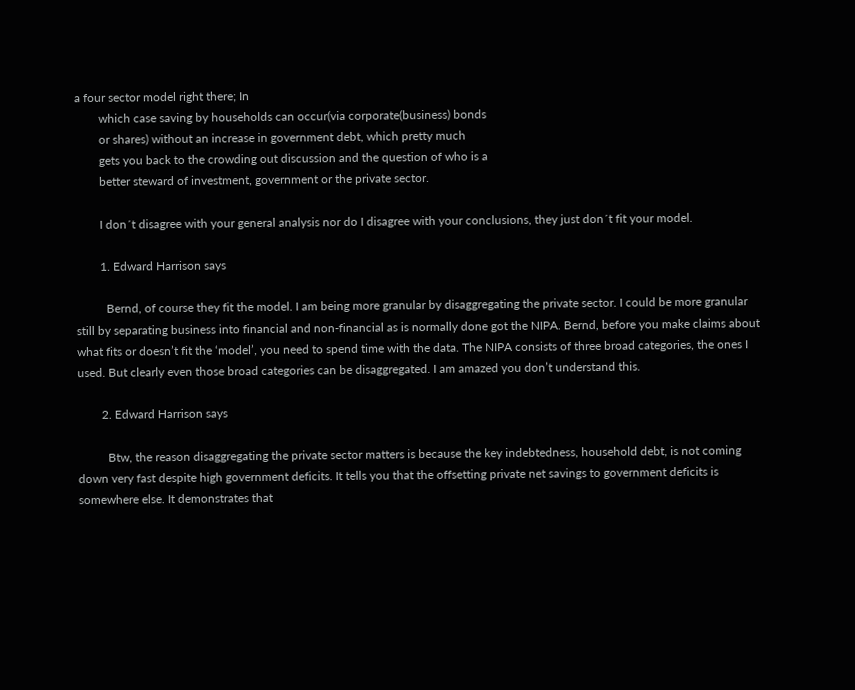a four sector model right there; In
        which case saving by households can occur(via corporate(business) bonds
        or shares) without an increase in government debt, which pretty much
        gets you back to the crowding out discussion and the question of who is a
        better steward of investment, government or the private sector.

        I don´t disagree with your general analysis nor do I disagree with your conclusions, they just don´t fit your model.

        1. Edward Harrison says

          Bernd, of course they fit the model. I am being more granular by disaggregating the private sector. I could be more granular still by separating business into financial and non-financial as is normally done got the NIPA. Bernd, before you make claims about what fits or doesn’t fit the ‘model’, you need to spend time with the data. The NIPA consists of three broad categories, the ones I used. But clearly even those broad categories can be disaggregated. I am amazed you don’t understand this.

        2. Edward Harrison says

          Btw, the reason disaggregating the private sector matters is because the key indebtedness, household debt, is not coming down very fast despite high government deficits. It tells you that the offsetting private net savings to government deficits is somewhere else. It demonstrates that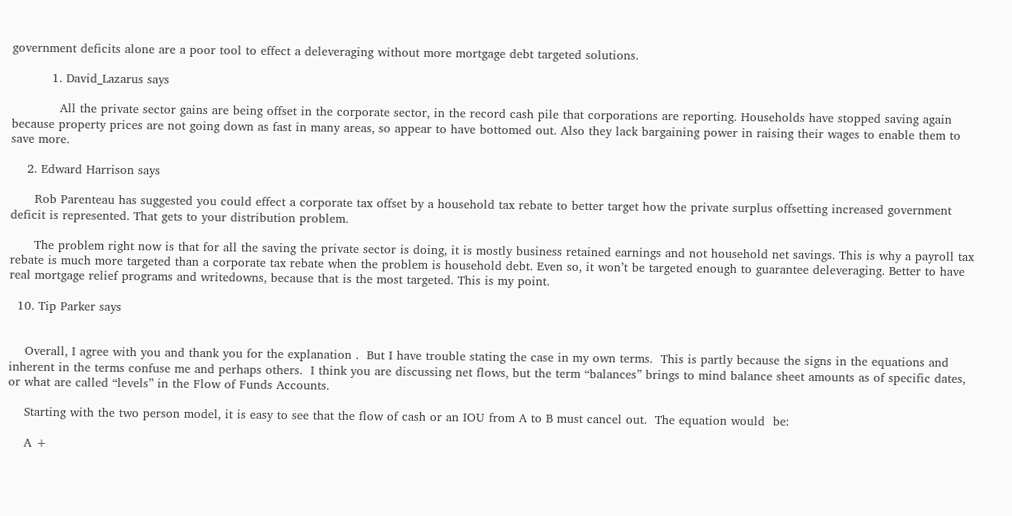government deficits alone are a poor tool to effect a deleveraging without more mortgage debt targeted solutions.

          1. David_Lazarus says

            All the private sector gains are being offset in the corporate sector, in the record cash pile that corporations are reporting. Households have stopped saving again because property prices are not going down as fast in many areas, so appear to have bottomed out. Also they lack bargaining power in raising their wages to enable them to save more.

    2. Edward Harrison says

      Rob Parenteau has suggested you could effect a corporate tax offset by a household tax rebate to better target how the private surplus offsetting increased government deficit is represented. That gets to your distribution problem.

      The problem right now is that for all the saving the private sector is doing, it is mostly business retained earnings and not household net savings. This is why a payroll tax rebate is much more targeted than a corporate tax rebate when the problem is household debt. Even so, it won’t be targeted enough to guarantee deleveraging. Better to have real mortgage relief programs and writedowns, because that is the most targeted. This is my point.

  10. Tip Parker says


    Overall, I agree with you and thank you for the explanation .  But I have trouble stating the case in my own terms.  This is partly because the signs in the equations and inherent in the terms confuse me and perhaps others.  I think you are discussing net flows, but the term “balances” brings to mind balance sheet amounts as of specific dates, or what are called “levels” in the Flow of Funds Accounts.

    Starting with the two person model, it is easy to see that the flow of cash or an IOU from A to B must cancel out.  The equation would  be:

    A +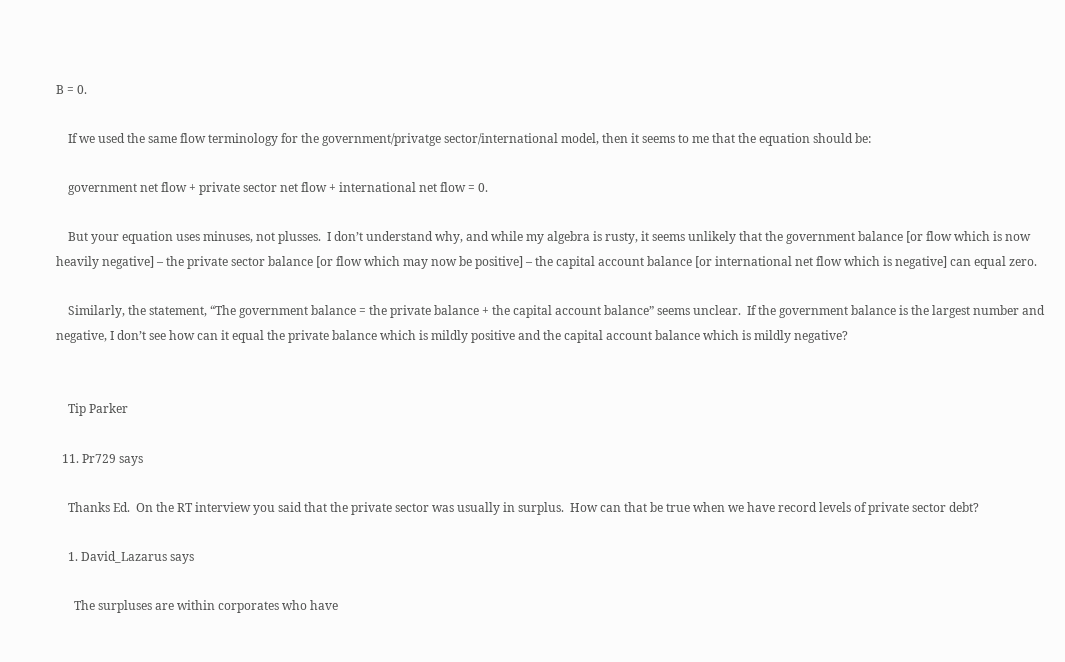B = 0.

    If we used the same flow terminology for the government/privatge sector/international model, then it seems to me that the equation should be:

    government net flow + private sector net flow + international net flow = 0.

    But your equation uses minuses, not plusses.  I don’t understand why, and while my algebra is rusty, it seems unlikely that the government balance [or flow which is now heavily negative] – the private sector balance [or flow which may now be positive] – the capital account balance [or international net flow which is negative] can equal zero.

    Similarly, the statement, “The government balance = the private balance + the capital account balance” seems unclear.  If the government balance is the largest number and negative, I don’t see how can it equal the private balance which is mildly positive and the capital account balance which is mildly negative?


    Tip Parker

  11. Pr729 says

    Thanks Ed.  On the RT interview you said that the private sector was usually in surplus.  How can that be true when we have record levels of private sector debt?

    1. David_Lazarus says

      The surpluses are within corporates who have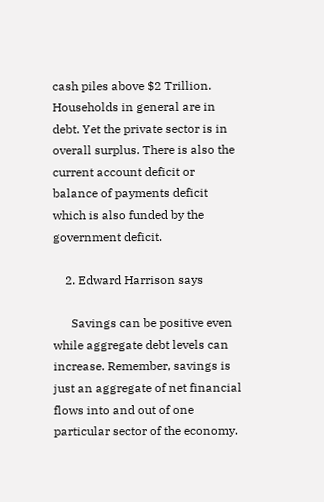cash piles above $2 Trillion. Households in general are in debt. Yet the private sector is in overall surplus. There is also the current account deficit or balance of payments deficit which is also funded by the government deficit.

    2. Edward Harrison says

      Savings can be positive even while aggregate debt levels can increase. Remember, savings is just an aggregate of net financial flows into and out of one particular sector of the economy.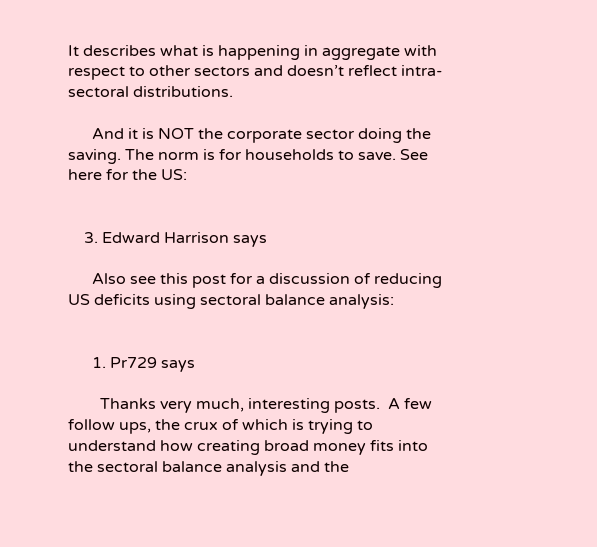It describes what is happening in aggregate with respect to other sectors and doesn’t reflect intra-sectoral distributions.

      And it is NOT the corporate sector doing the saving. The norm is for households to save. See here for the US:


    3. Edward Harrison says

      Also see this post for a discussion of reducing US deficits using sectoral balance analysis:


      1. Pr729 says

        Thanks very much, interesting posts.  A few follow ups, the crux of which is trying to understand how creating broad money fits into the sectoral balance analysis and the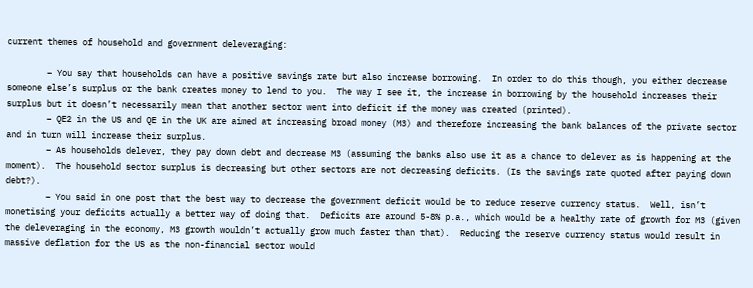current themes of household and government deleveraging:

        – You say that households can have a positive savings rate but also increase borrowing.  In order to do this though, you either decrease someone else’s surplus or the bank creates money to lend to you.  The way I see it, the increase in borrowing by the household increases their surplus but it doesn’t necessarily mean that another sector went into deficit if the money was created (printed).
        – QE2 in the US and QE in the UK are aimed at increasing broad money (M3) and therefore increasing the bank balances of the private sector and in turn will increase their surplus.
        – As households delever, they pay down debt and decrease M3 (assuming the banks also use it as a chance to delever as is happening at the moment).  The household sector surplus is decreasing but other sectors are not decreasing deficits. (Is the savings rate quoted after paying down debt?).
        – You said in one post that the best way to decrease the government deficit would be to reduce reserve currency status.  Well, isn’t monetising your deficits actually a better way of doing that.  Deficits are around 5-8% p.a., which would be a healthy rate of growth for M3 (given the deleveraging in the economy, M3 growth wouldn’t actually grow much faster than that).  Reducing the reserve currency status would result in massive deflation for the US as the non-financial sector would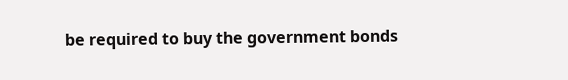be required to buy the government bonds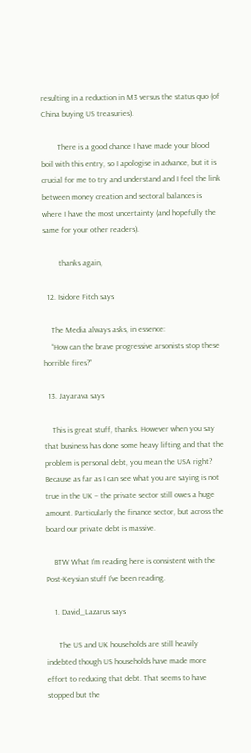resulting in a reduction in M3 versus the status quo (of China buying US treasuries).

        There is a good chance I have made your blood boil with this entry, so I apologise in advance, but it is crucial for me to try and understand and I feel the link between money creation and sectoral balances is where I have the most uncertainty (and hopefully the same for your other readers).

        thanks again,

  12. Isidore Fitch says

    The Media always asks, in essence:
    “How can the brave progressive arsonists stop these horrible fires?”

  13. Jayarava says

    This is great stuff, thanks. However when you say that business has done some heavy lifting and that the problem is personal debt, you mean the USA right? Because as far as I can see what you are saying is not true in the UK – the private sector still owes a huge amount. Particularly the finance sector, but across the board our private debt is massive.

    BTW What I’m reading here is consistent with the Post-Keysian stuff I’ve been reading.

    1. David_Lazarus says

      The US and UK households are still heavily indebted though US households have made more effort to reducing that debt. That seems to have stopped but the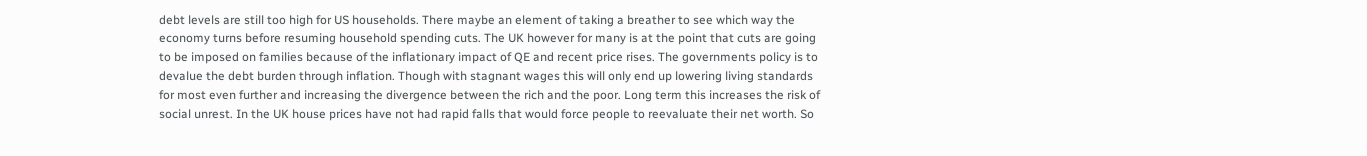debt levels are still too high for US households. There maybe an element of taking a breather to see which way the economy turns before resuming household spending cuts. The UK however for many is at the point that cuts are going to be imposed on families because of the inflationary impact of QE and recent price rises. The governments policy is to devalue the debt burden through inflation. Though with stagnant wages this will only end up lowering living standards for most even further and increasing the divergence between the rich and the poor. Long term this increases the risk of social unrest. In the UK house prices have not had rapid falls that would force people to reevaluate their net worth. So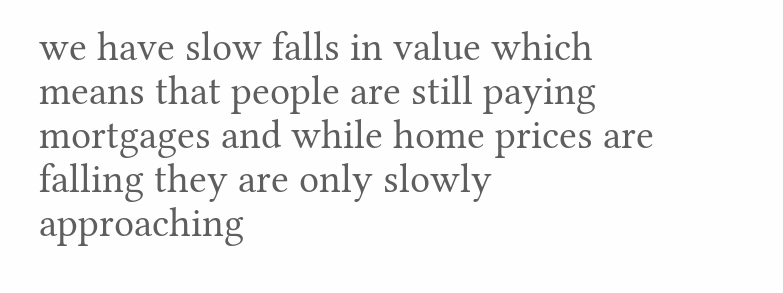we have slow falls in value which means that people are still paying mortgages and while home prices are falling they are only slowly approaching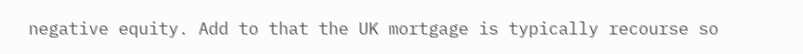negative equity. Add to that the UK mortgage is typically recourse so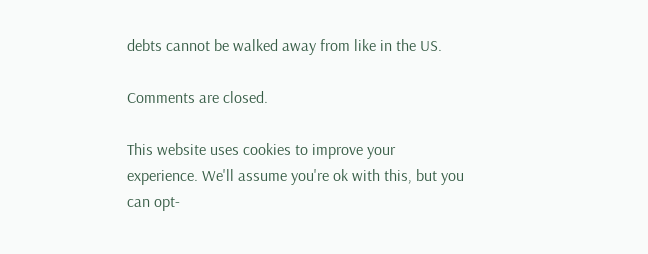debts cannot be walked away from like in the US.

Comments are closed.

This website uses cookies to improve your experience. We'll assume you're ok with this, but you can opt-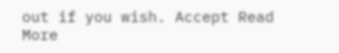out if you wish. Accept Read More